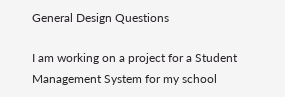General Design Questions

I am working on a project for a Student Management System for my school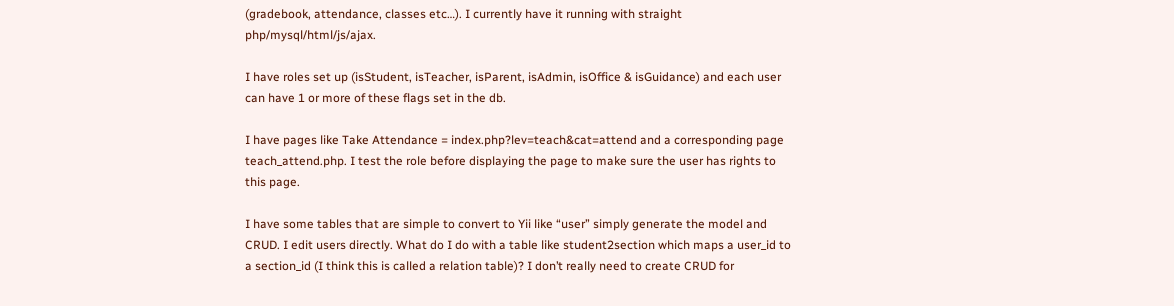(gradebook, attendance, classes etc…). I currently have it running with straight php/mysql/html/js/ajax.

I have roles set up (isStudent, isTeacher, isParent, isAdmin, isOffice & isGuidance) and each user can have 1 or more of these flags set in the db.

I have pages like Take Attendance = index.php?lev=teach&cat=attend and a corresponding page teach_attend.php. I test the role before displaying the page to make sure the user has rights to this page.

I have some tables that are simple to convert to Yii like “user” simply generate the model and CRUD. I edit users directly. What do I do with a table like student2section which maps a user_id to a section_id (I think this is called a relation table)? I don’t really need to create CRUD for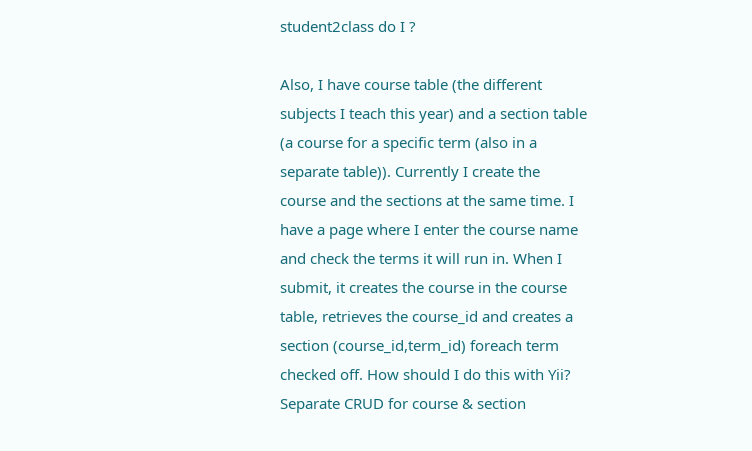student2class do I ?

Also, I have course table (the different subjects I teach this year) and a section table (a course for a specific term (also in a separate table)). Currently I create the course and the sections at the same time. I have a page where I enter the course name and check the terms it will run in. When I submit, it creates the course in the course table, retrieves the course_id and creates a section (course_id,term_id) foreach term checked off. How should I do this with Yii? Separate CRUD for course & section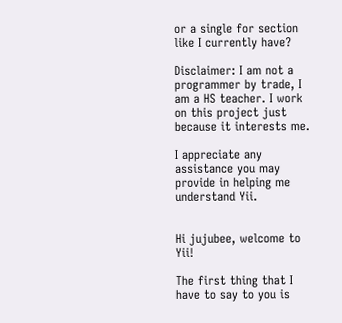or a single for section like I currently have?

Disclaimer: I am not a programmer by trade, I am a HS teacher. I work on this project just because it interests me.

I appreciate any assistance you may provide in helping me understand Yii.


Hi jujubee, welcome to Yii!

The first thing that I have to say to you is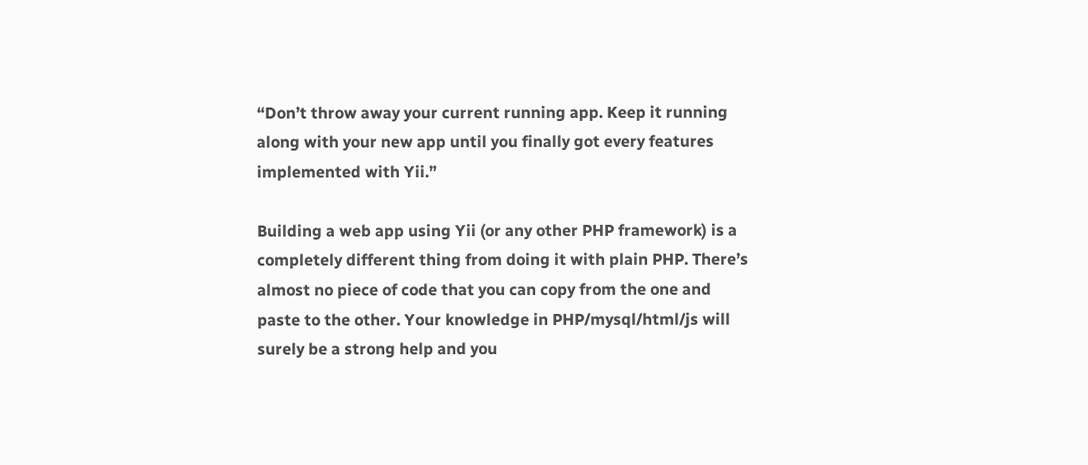“Don’t throw away your current running app. Keep it running along with your new app until you finally got every features implemented with Yii.”

Building a web app using Yii (or any other PHP framework) is a completely different thing from doing it with plain PHP. There’s almost no piece of code that you can copy from the one and paste to the other. Your knowledge in PHP/mysql/html/js will surely be a strong help and you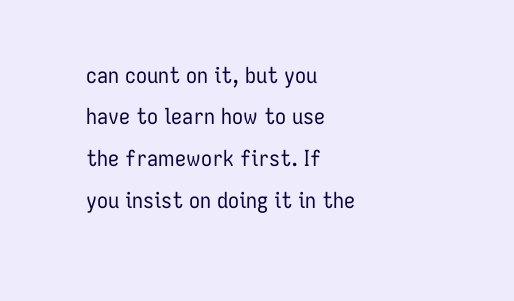can count on it, but you have to learn how to use the framework first. If you insist on doing it in the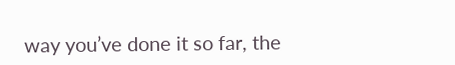way you’ve done it so far, the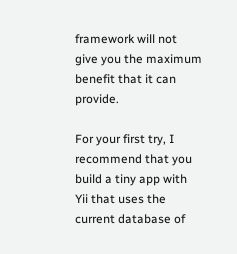framework will not give you the maximum benefit that it can provide.

For your first try, I recommend that you build a tiny app with Yii that uses the current database of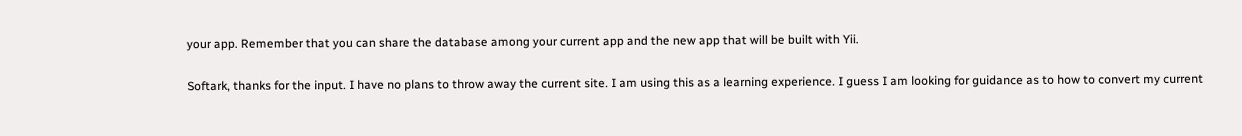your app. Remember that you can share the database among your current app and the new app that will be built with Yii.

Softark, thanks for the input. I have no plans to throw away the current site. I am using this as a learning experience. I guess I am looking for guidance as to how to convert my current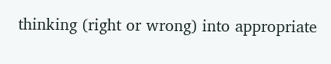thinking (right or wrong) into appropriate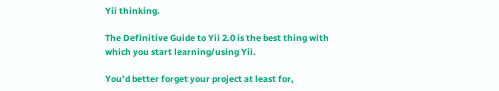Yii thinking.

The Definitive Guide to Yii 2.0 is the best thing with which you start learning/using Yii.

You’d better forget your project at least for,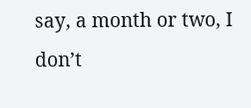say, a month or two, I don’t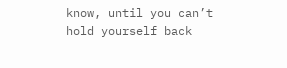know, until you can’t hold yourself back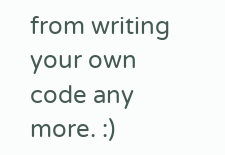from writing your own code any more. :)